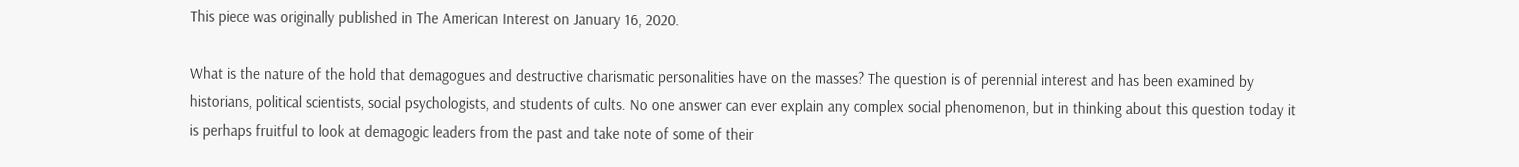This piece was originally published in The American Interest on January 16, 2020.

What is the nature of the hold that demagogues and destructive charismatic personalities have on the masses? The question is of perennial interest and has been examined by historians, political scientists, social psychologists, and students of cults. No one answer can ever explain any complex social phenomenon, but in thinking about this question today it is perhaps fruitful to look at demagogic leaders from the past and take note of some of their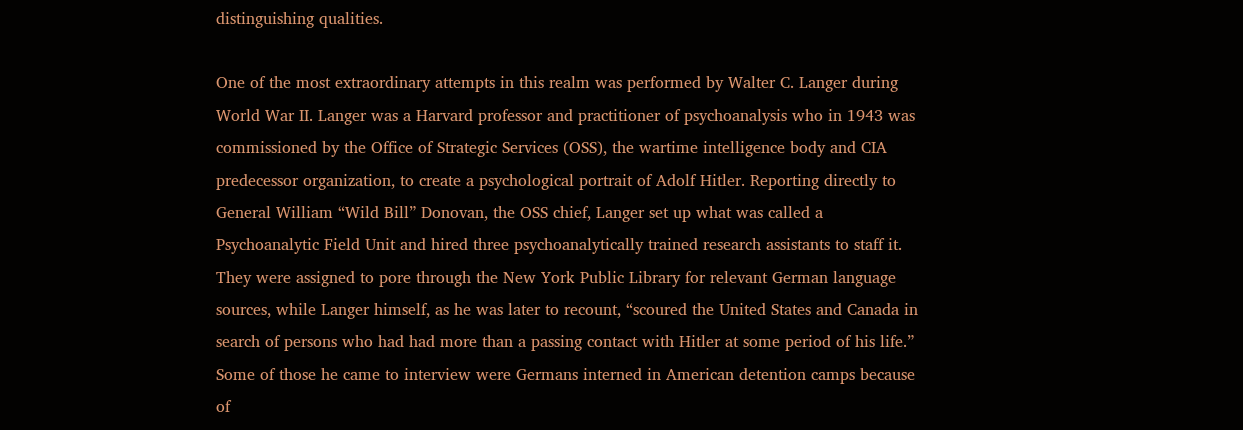distinguishing qualities.

One of the most extraordinary attempts in this realm was performed by Walter C. Langer during World War II. Langer was a Harvard professor and practitioner of psychoanalysis who in 1943 was commissioned by the Office of Strategic Services (OSS), the wartime intelligence body and CIA predecessor organization, to create a psychological portrait of Adolf Hitler. Reporting directly to General William “Wild Bill” Donovan, the OSS chief, Langer set up what was called a Psychoanalytic Field Unit and hired three psychoanalytically trained research assistants to staff it. They were assigned to pore through the New York Public Library for relevant German language sources, while Langer himself, as he was later to recount, “scoured the United States and Canada in search of persons who had had more than a passing contact with Hitler at some period of his life.” Some of those he came to interview were Germans interned in American detention camps because of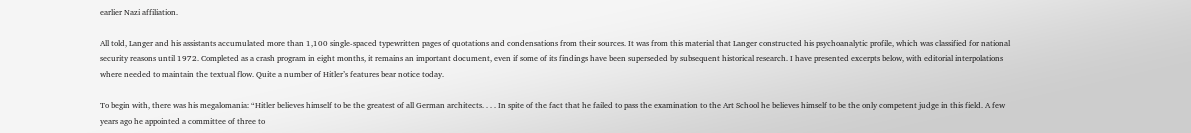earlier Nazi affiliation.

All told, Langer and his assistants accumulated more than 1,100 single-spaced typewritten pages of quotations and condensations from their sources. It was from this material that Langer constructed his psychoanalytic profile, which was classified for national security reasons until 1972. Completed as a crash program in eight months, it remains an important document, even if some of its findings have been superseded by subsequent historical research. I have presented excerpts below, with editorial interpolations where needed to maintain the textual flow. Quite a number of Hitler’s features bear notice today.

To begin with, there was his megalomania: “Hitler believes himself to be the greatest of all German architects. . . . In spite of the fact that he failed to pass the examination to the Art School he believes himself to be the only competent judge in this field. A few years ago he appointed a committee of three to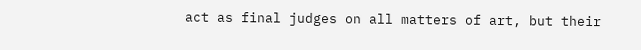act as final judges on all matters of art, but their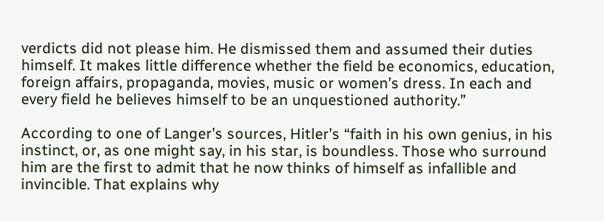verdicts did not please him. He dismissed them and assumed their duties himself. It makes little difference whether the field be economics, education, foreign affairs, propaganda, movies, music or women’s dress. In each and every field he believes himself to be an unquestioned authority.”

According to one of Langer’s sources, Hitler’s “faith in his own genius, in his instinct, or, as one might say, in his star, is boundless. Those who surround him are the first to admit that he now thinks of himself as infallible and invincible. That explains why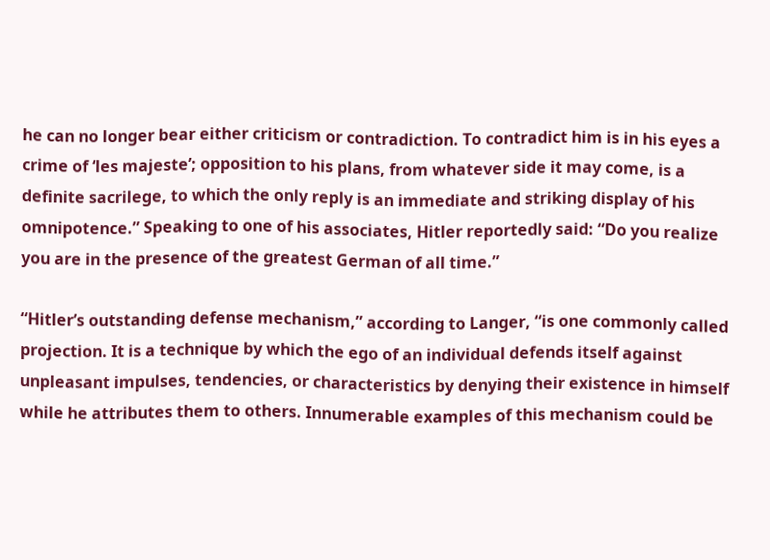he can no longer bear either criticism or contradiction. To contradict him is in his eyes a crime of ‘les majeste’; opposition to his plans, from whatever side it may come, is a definite sacrilege, to which the only reply is an immediate and striking display of his omnipotence.” Speaking to one of his associates, Hitler reportedly said: “Do you realize you are in the presence of the greatest German of all time.”

“Hitler’s outstanding defense mechanism,” according to Langer, “is one commonly called projection. It is a technique by which the ego of an individual defends itself against unpleasant impulses, tendencies, or characteristics by denying their existence in himself while he attributes them to others. Innumerable examples of this mechanism could be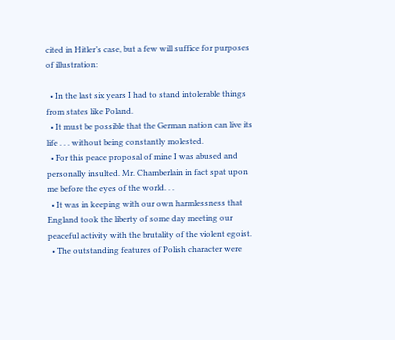cited in Hitler’s case, but a few will suffice for purposes of illustration:

  • In the last six years I had to stand intolerable things from states like Poland.
  • It must be possible that the German nation can live its life . . . without being constantly molested.
  • For this peace proposal of mine I was abused and personally insulted. Mr. Chamberlain in fact spat upon me before the eyes of the world. . .
  • It was in keeping with our own harmlessness that England took the liberty of some day meeting our peaceful activity with the brutality of the violent egoist.
  • The outstanding features of Polish character were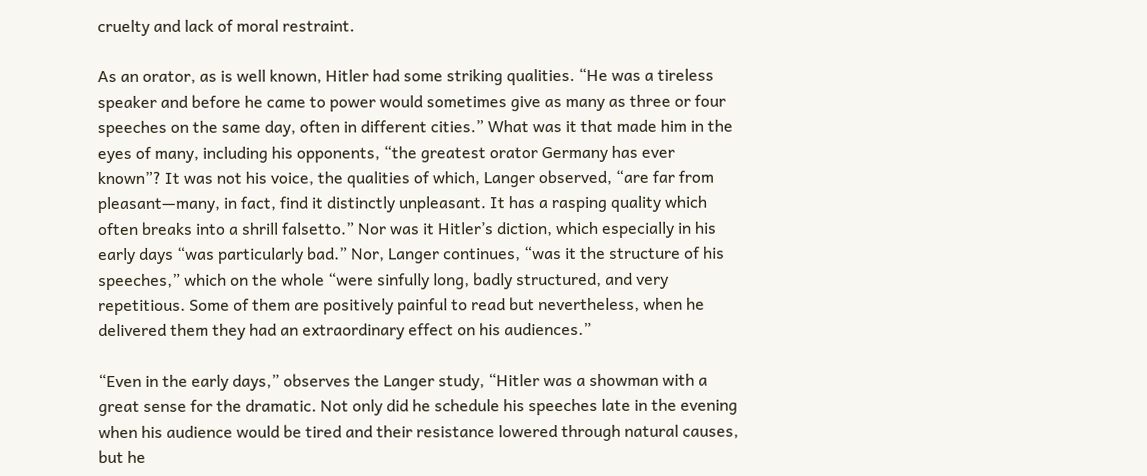cruelty and lack of moral restraint.

As an orator, as is well known, Hitler had some striking qualities. “He was a tireless speaker and before he came to power would sometimes give as many as three or four speeches on the same day, often in different cities.” What was it that made him in the eyes of many, including his opponents, “the greatest orator Germany has ever known”? It was not his voice, the qualities of which, Langer observed, “are far from pleasant—many, in fact, find it distinctly unpleasant. It has a rasping quality which often breaks into a shrill falsetto.” Nor was it Hitler’s diction, which especially in his early days “was particularly bad.” Nor, Langer continues, “was it the structure of his speeches,” which on the whole “were sinfully long, badly structured, and very repetitious. Some of them are positively painful to read but nevertheless, when he delivered them they had an extraordinary effect on his audiences.”

“Even in the early days,” observes the Langer study, “Hitler was a showman with a great sense for the dramatic. Not only did he schedule his speeches late in the evening when his audience would be tired and their resistance lowered through natural causes, but he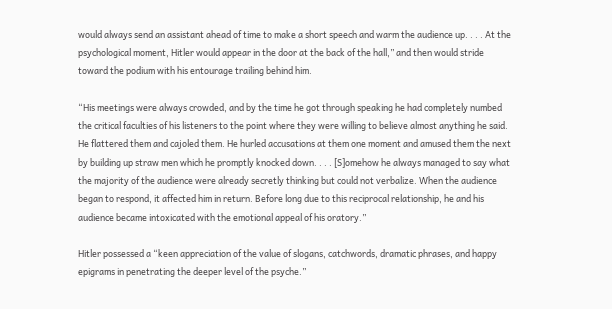would always send an assistant ahead of time to make a short speech and warm the audience up. . . . At the psychological moment, Hitler would appear in the door at the back of the hall,” and then would stride toward the podium with his entourage trailing behind him.

“His meetings were always crowded, and by the time he got through speaking he had completely numbed the critical faculties of his listeners to the point where they were willing to believe almost anything he said. He flattered them and cajoled them. He hurled accusations at them one moment and amused them the next by building up straw men which he promptly knocked down. . . . [S]omehow he always managed to say what the majority of the audience were already secretly thinking but could not verbalize. When the audience began to respond, it affected him in return. Before long due to this reciprocal relationship, he and his audience became intoxicated with the emotional appeal of his oratory.”

Hitler possessed a “keen appreciation of the value of slogans, catchwords, dramatic phrases, and happy epigrams in penetrating the deeper level of the psyche.”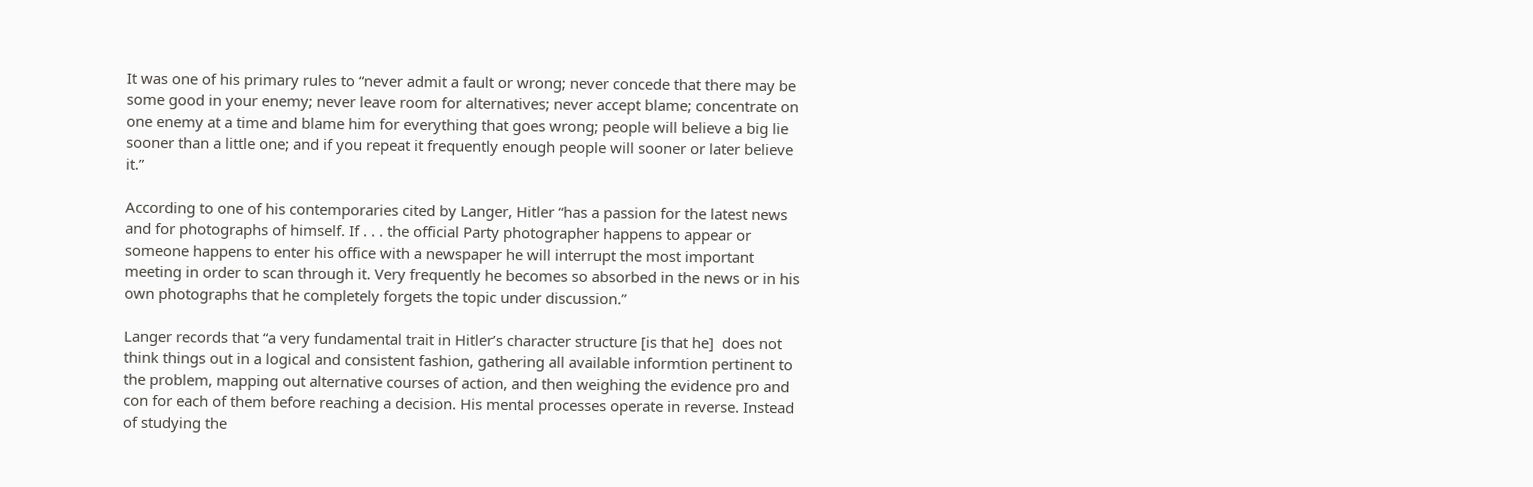It was one of his primary rules to “never admit a fault or wrong; never concede that there may be some good in your enemy; never leave room for alternatives; never accept blame; concentrate on one enemy at a time and blame him for everything that goes wrong; people will believe a big lie sooner than a little one; and if you repeat it frequently enough people will sooner or later believe it.”

According to one of his contemporaries cited by Langer, Hitler “has a passion for the latest news and for photographs of himself. If . . . the official Party photographer happens to appear or someone happens to enter his office with a newspaper he will interrupt the most important meeting in order to scan through it. Very frequently he becomes so absorbed in the news or in his own photographs that he completely forgets the topic under discussion.”

Langer records that “a very fundamental trait in Hitler’s character structure [is that he]  does not think things out in a logical and consistent fashion, gathering all available informtion pertinent to the problem, mapping out alternative courses of action, and then weighing the evidence pro and con for each of them before reaching a decision. His mental processes operate in reverse. Instead of studying the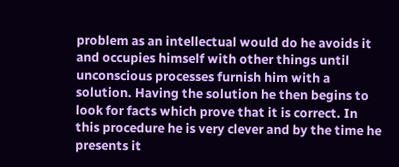problem as an intellectual would do he avoids it and occupies himself with other things until unconscious processes furnish him with a solution. Having the solution he then begins to look for facts which prove that it is correct. In this procedure he is very clever and by the time he presents it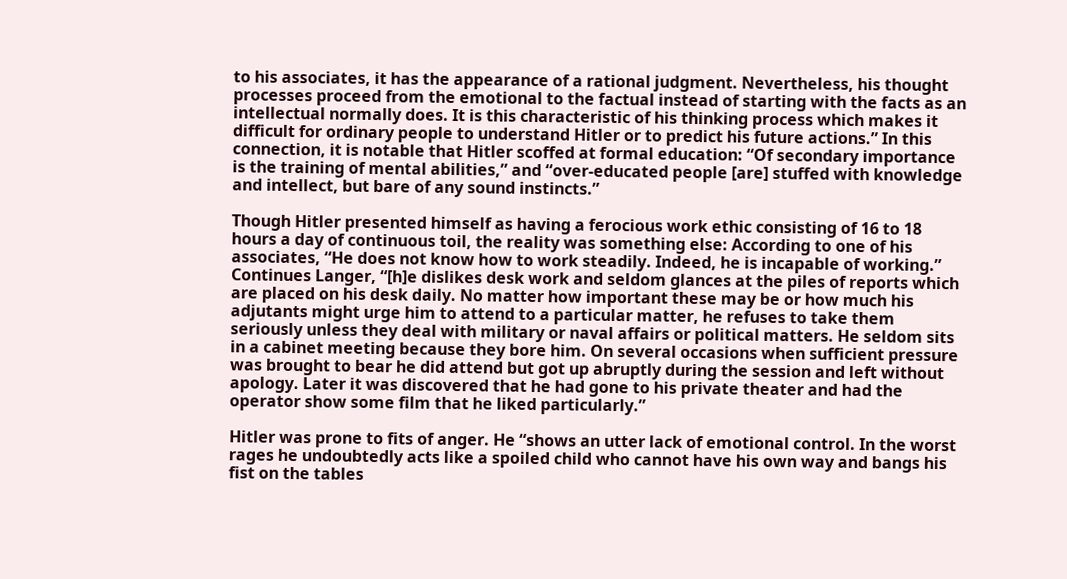to his associates, it has the appearance of a rational judgment. Nevertheless, his thought processes proceed from the emotional to the factual instead of starting with the facts as an intellectual normally does. It is this characteristic of his thinking process which makes it difficult for ordinary people to understand Hitler or to predict his future actions.” In this connection, it is notable that Hitler scoffed at formal education: “Of secondary importance is the training of mental abilities,” and “over-educated people [are] stuffed with knowledge and intellect, but bare of any sound instincts.”

Though Hitler presented himself as having a ferocious work ethic consisting of 16 to 18 hours a day of continuous toil, the reality was something else: According to one of his associates, “He does not know how to work steadily. Indeed, he is incapable of working.” Continues Langer, “[h]e dislikes desk work and seldom glances at the piles of reports which are placed on his desk daily. No matter how important these may be or how much his adjutants might urge him to attend to a particular matter, he refuses to take them seriously unless they deal with military or naval affairs or political matters. He seldom sits in a cabinet meeting because they bore him. On several occasions when sufficient pressure was brought to bear he did attend but got up abruptly during the session and left without apology. Later it was discovered that he had gone to his private theater and had the operator show some film that he liked particularly.”

Hitler was prone to fits of anger. He “shows an utter lack of emotional control. In the worst rages he undoubtedly acts like a spoiled child who cannot have his own way and bangs his fist on the tables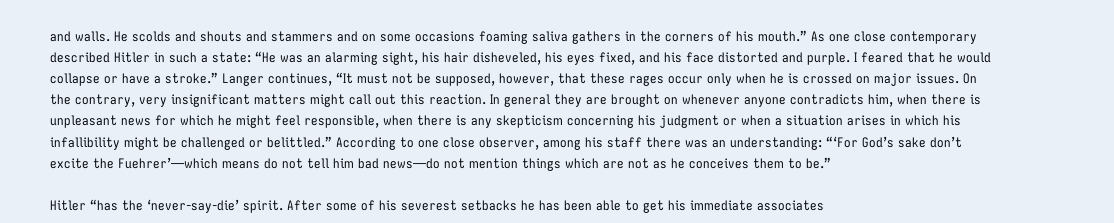and walls. He scolds and shouts and stammers and on some occasions foaming saliva gathers in the corners of his mouth.” As one close contemporary described Hitler in such a state: “He was an alarming sight, his hair disheveled, his eyes fixed, and his face distorted and purple. I feared that he would collapse or have a stroke.” Langer continues, “It must not be supposed, however, that these rages occur only when he is crossed on major issues. On the contrary, very insignificant matters might call out this reaction. In general they are brought on whenever anyone contradicts him, when there is unpleasant news for which he might feel responsible, when there is any skepticism concerning his judgment or when a situation arises in which his infallibility might be challenged or belittled.” According to one close observer, among his staff there was an understanding: “‘For God’s sake don’t excite the Fuehrer’—which means do not tell him bad news—do not mention things which are not as he conceives them to be.”

Hitler “has the ‘never-say-die’ spirit. After some of his severest setbacks he has been able to get his immediate associates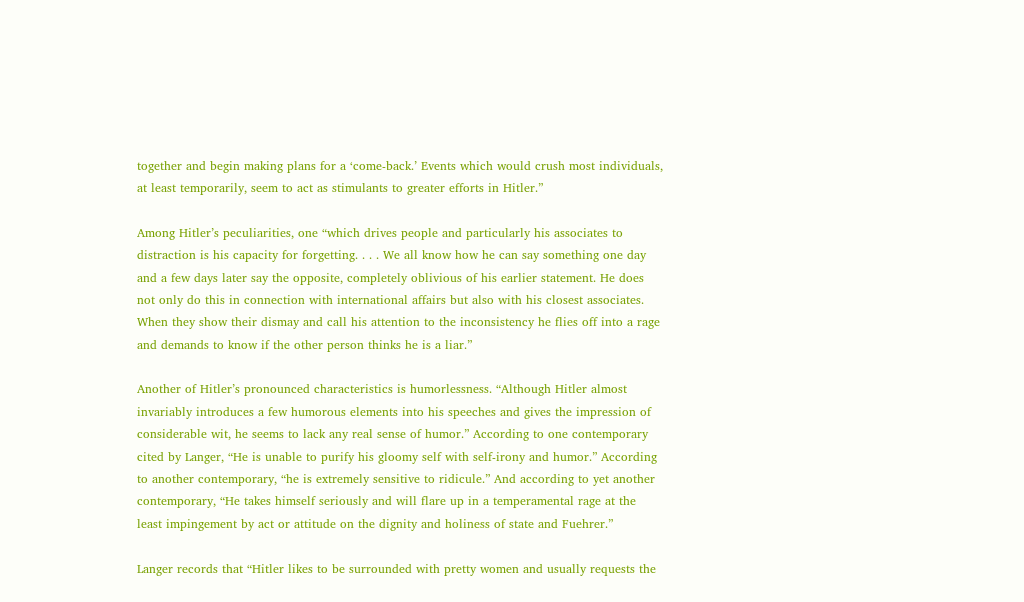together and begin making plans for a ‘come-back.’ Events which would crush most individuals, at least temporarily, seem to act as stimulants to greater efforts in Hitler.”

Among Hitler’s peculiarities, one “which drives people and particularly his associates to distraction is his capacity for forgetting. . . . We all know how he can say something one day and a few days later say the opposite, completely oblivious of his earlier statement. He does not only do this in connection with international affairs but also with his closest associates. When they show their dismay and call his attention to the inconsistency he flies off into a rage and demands to know if the other person thinks he is a liar.”

Another of Hitler’s pronounced characteristics is humorlessness. “Although Hitler almost invariably introduces a few humorous elements into his speeches and gives the impression of considerable wit, he seems to lack any real sense of humor.” According to one contemporary cited by Langer, “He is unable to purify his gloomy self with self-irony and humor.” According to another contemporary, “he is extremely sensitive to ridicule.” And according to yet another contemporary, “He takes himself seriously and will flare up in a temperamental rage at the least impingement by act or attitude on the dignity and holiness of state and Fuehrer.”

Langer records that “Hitler likes to be surrounded with pretty women and usually requests the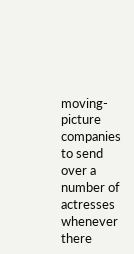moving-picture companies to send over a number of actresses whenever there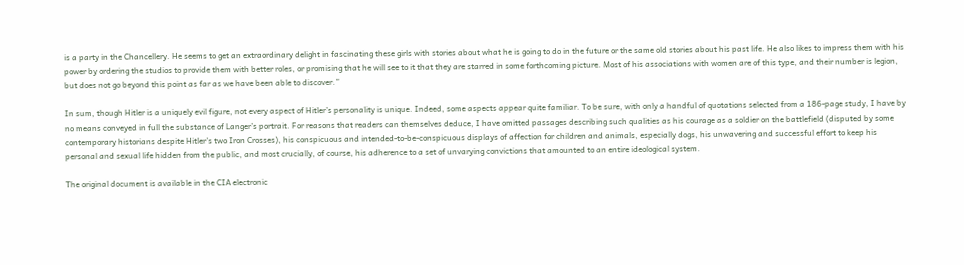is a party in the Chancellery. He seems to get an extraordinary delight in fascinating these girls with stories about what he is going to do in the future or the same old stories about his past life. He also likes to impress them with his power by ordering the studios to provide them with better roles, or promising that he will see to it that they are starred in some forthcoming picture. Most of his associations with women are of this type, and their number is legion, but does not go beyond this point as far as we have been able to discover.”

In sum, though Hitler is a uniquely evil figure, not every aspect of Hitler’s personality is unique. Indeed, some aspects appear quite familiar. To be sure, with only a handful of quotations selected from a 186-page study, I have by no means conveyed in full the substance of Langer’s portrait. For reasons that readers can themselves deduce, I have omitted passages describing such qualities as his courage as a soldier on the battlefield (disputed by some contemporary historians despite Hitler’s two Iron Crosses), his conspicuous and intended-to-be-conspicuous displays of affection for children and animals, especially dogs, his unwavering and successful effort to keep his personal and sexual life hidden from the public, and most crucially, of course, his adherence to a set of unvarying convictions that amounted to an entire ideological system.

The original document is available in the CIA electronic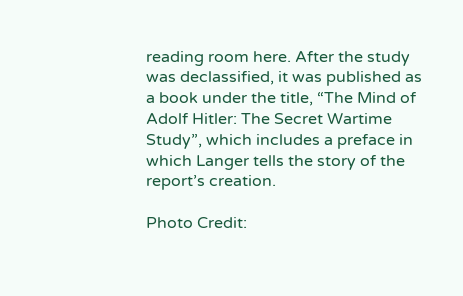reading room here. After the study was declassified, it was published as a book under the title, “The Mind of Adolf Hitler: The Secret Wartime Study”, which includes a preface in which Langer tells the story of the report’s creation.

Photo Credit: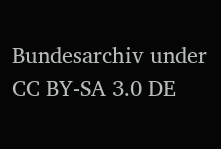Bundesarchiv under CC BY-SA 3.0 DE